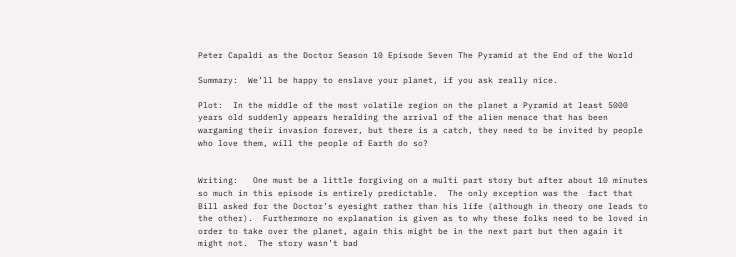Peter Capaldi as the Doctor Season 10 Episode Seven The Pyramid at the End of the World

Summary:  We’ll be happy to enslave your planet, if you ask really nice.

Plot:  In the middle of the most volatile region on the planet a Pyramid at least 5000 years old suddenly appears heralding the arrival of the alien menace that has been wargaming their invasion forever, but there is a catch, they need to be invited by people who love them, will the people of Earth do so?


Writing:   One must be a little forgiving on a multi part story but after about 10 minutes so much in this episode is entirely predictable.  The only exception was the  fact that Bill asked for the Doctor’s eyesight rather than his life (although in theory one leads to the other).  Furthermore no explanation is given as to why these folks need to be loved in order to take over the planet, again this might be in the next part but then again it might not.  The story wasn’t bad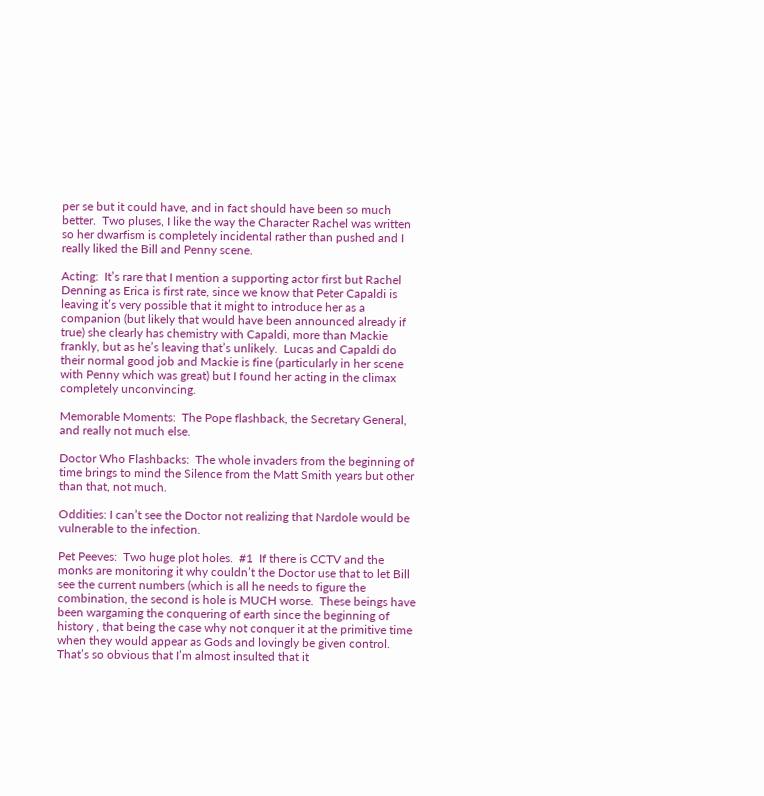per se but it could have, and in fact should have been so much better.  Two pluses, I like the way the Character Rachel was written so her dwarfism is completely incidental rather than pushed and I really liked the Bill and Penny scene.

Acting:  It’s rare that I mention a supporting actor first but Rachel Denning as Erica is first rate, since we know that Peter Capaldi is leaving it’s very possible that it might to introduce her as a companion (but likely that would have been announced already if true) she clearly has chemistry with Capaldi, more than Mackie frankly, but as he’s leaving that’s unlikely.  Lucas and Capaldi do their normal good job and Mackie is fine (particularly in her scene with Penny which was great) but I found her acting in the climax completely unconvincing.

Memorable Moments:  The Pope flashback, the Secretary General, and really not much else.

Doctor Who Flashbacks:  The whole invaders from the beginning of time brings to mind the Silence from the Matt Smith years but other than that, not much.

Oddities: I can’t see the Doctor not realizing that Nardole would be vulnerable to the infection.

Pet Peeves:  Two huge plot holes.  #1  If there is CCTV and the monks are monitoring it why couldn’t the Doctor use that to let Bill see the current numbers (which is all he needs to figure the combination, the second is hole is MUCH worse.  These beings have been wargaming the conquering of earth since the beginning of history , that being the case why not conquer it at the primitive time when they would appear as Gods and lovingly be given control.  That’s so obvious that I’m almost insulted that it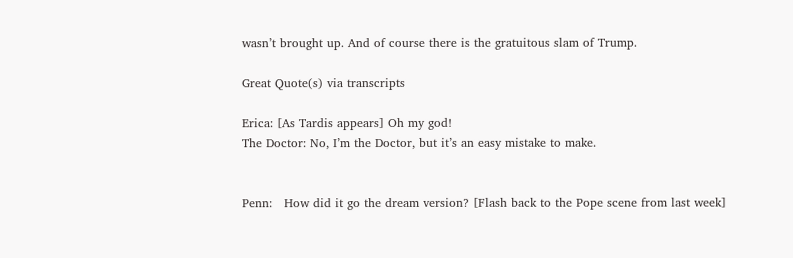wasn’t brought up. And of course there is the gratuitous slam of Trump.

Great Quote(s) via transcripts

Erica: [As Tardis appears] Oh my god!
The Doctor: No, I’m the Doctor, but it’s an easy mistake to make.


Penn:   How did it go the dream version? [Flash back to the Pope scene from last week]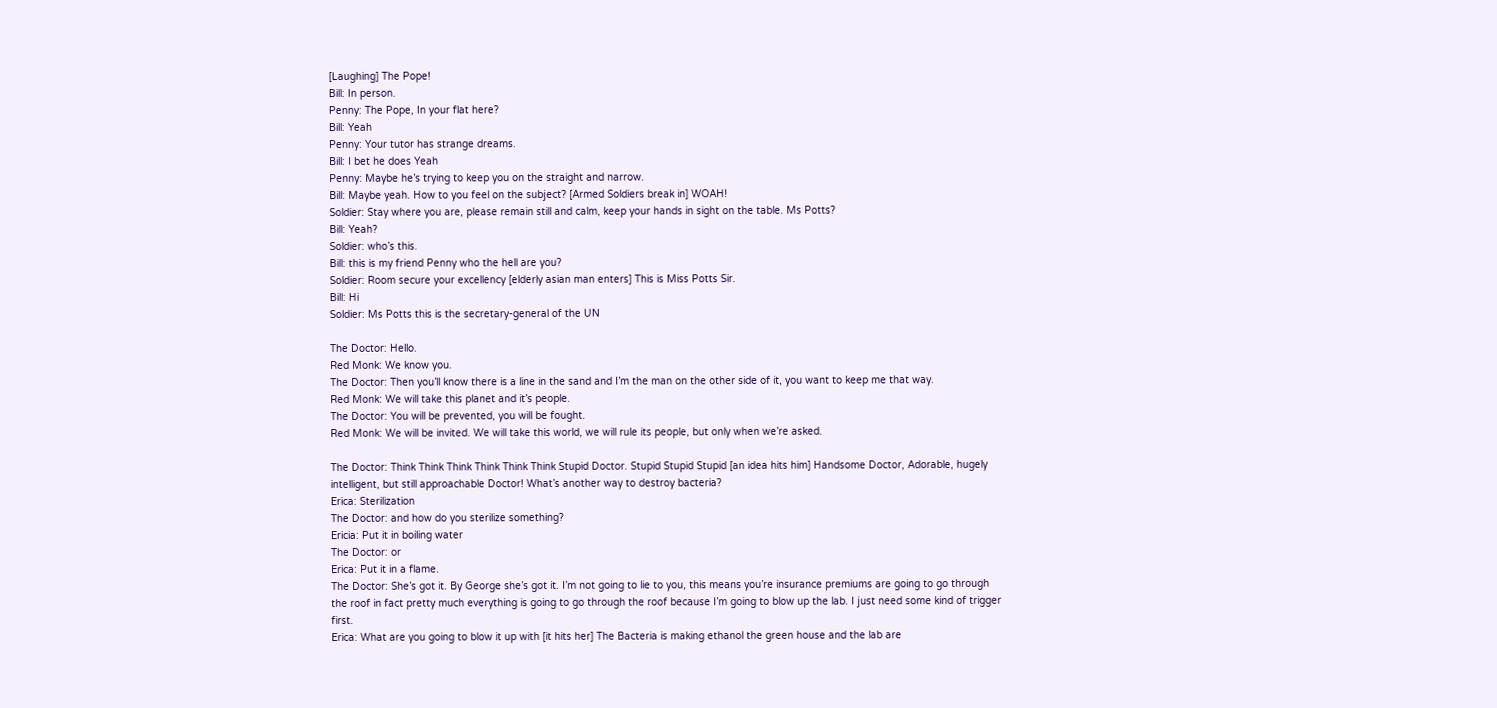[Laughing] The Pope!
Bill: In person.
Penny: The Pope, In your flat here?
Bill: Yeah
Penny: Your tutor has strange dreams.
Bill: I bet he does Yeah
Penny: Maybe he’s trying to keep you on the straight and narrow.
Bill: Maybe yeah. How to you feel on the subject? [Armed Soldiers break in] WOAH!
Soldier: Stay where you are, please remain still and calm, keep your hands in sight on the table. Ms Potts?
Bill: Yeah?
Soldier: who’s this.
Bill: this is my friend Penny who the hell are you?
Soldier: Room secure your excellency [elderly asian man enters] This is Miss Potts Sir.
Bill: Hi
Soldier: Ms Potts this is the secretary-general of the UN

The Doctor: Hello.
Red Monk: We know you.
The Doctor: Then you’ll know there is a line in the sand and I’m the man on the other side of it, you want to keep me that way.
Red Monk: We will take this planet and it’s people.
The Doctor: You will be prevented, you will be fought.
Red Monk: We will be invited. We will take this world, we will rule its people, but only when we’re asked.

The Doctor: Think Think Think Think Think Think Stupid Doctor. Stupid Stupid Stupid [an idea hits him] Handsome Doctor, Adorable, hugely intelligent, but still approachable Doctor! What’s another way to destroy bacteria?
Erica: Sterilization
The Doctor: and how do you sterilize something?
Ericia: Put it in boiling water
The Doctor: or
Erica: Put it in a flame.
The Doctor: She’s got it. By George she’s got it. I’m not going to lie to you, this means you’re insurance premiums are going to go through the roof in fact pretty much everything is going to go through the roof because I’m going to blow up the lab. I just need some kind of trigger first.
Erica: What are you going to blow it up with [it hits her] The Bacteria is making ethanol the green house and the lab are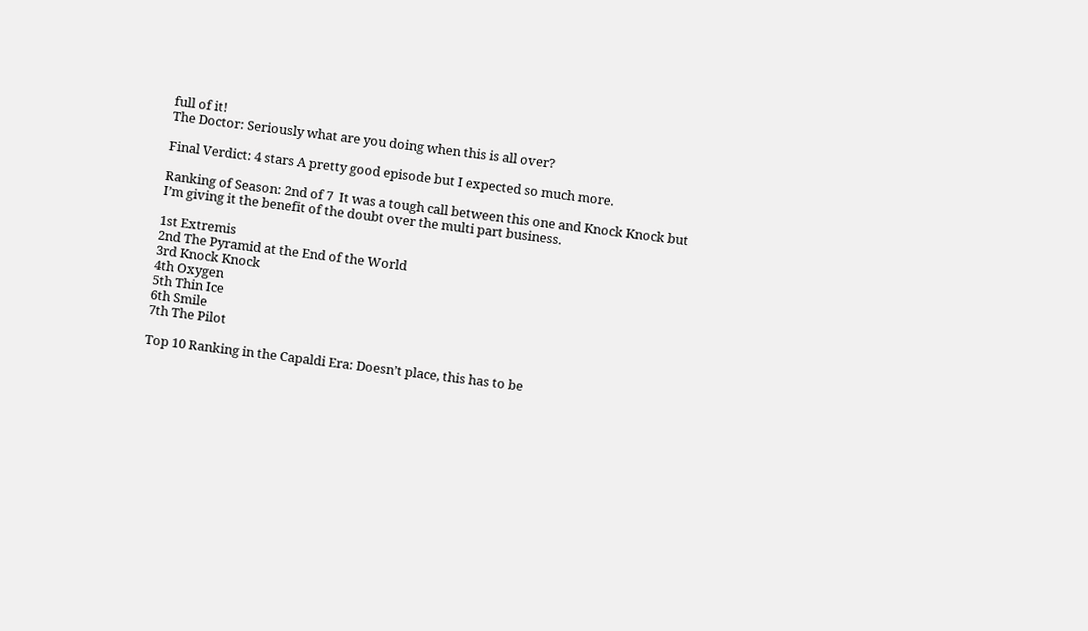full of it!
The Doctor: Seriously what are you doing when this is all over?

Final Verdict: 4 stars A pretty good episode but I expected so much more.

Ranking of Season: 2nd of 7  It was a tough call between this one and Knock Knock but I’m giving it the benefit of the doubt over the multi part business.

1st Extremis
2nd The Pyramid at the End of the World
3rd Knock Knock
4th Oxygen
5th Thin Ice
6th Smile
7th The Pilot

Top 10 Ranking in the Capaldi Era: Doesn’t place, this has to be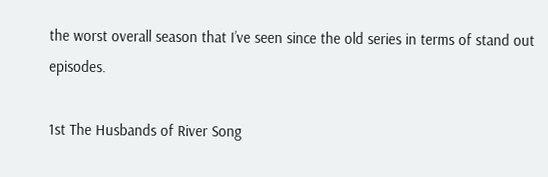the worst overall season that I’ve seen since the old series in terms of stand out episodes.

1st The Husbands of River Song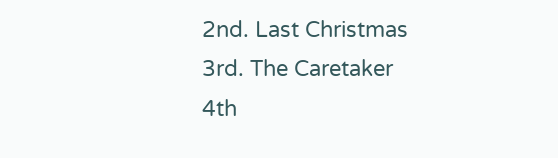2nd. Last Christmas
3rd. The Caretaker
4th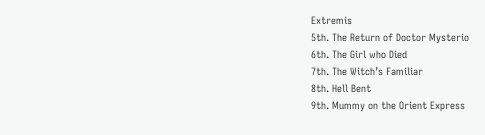Extremis
5th. The Return of Doctor Mysterio
6th. The Girl who Died
7th. The Witch’s Familiar
8th. Hell Bent
9th. Mummy on the Orient Express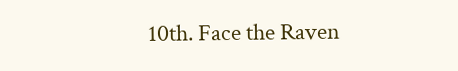10th. Face the Raven